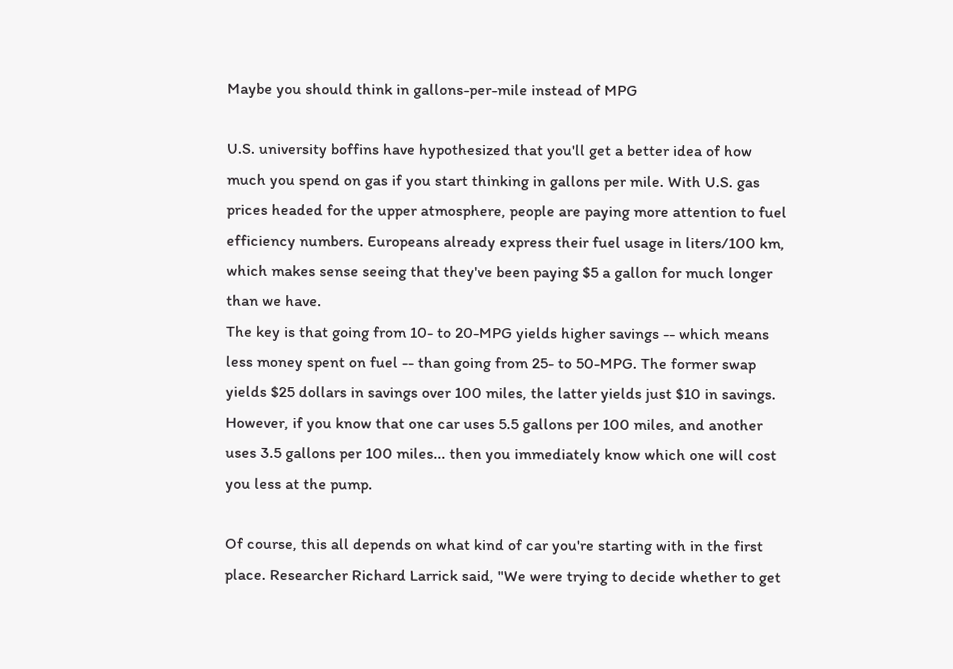Maybe you should think in gallons-per-mile instead of MPG

U.S. university boffins have hypothesized that you'll get a better idea of how much you spend on gas if you start thinking in gallons per mile. With U.S. gas prices headed for the upper atmosphere, people are paying more attention to fuel efficiency numbers. Europeans already express their fuel usage in liters/100 km, which makes sense seeing that they've been paying $5 a gallon for much longer than we have.
The key is that going from 10- to 20-MPG yields higher savings -- which means less money spent on fuel -- than going from 25- to 50-MPG. The former swap yields $25 dollars in savings over 100 miles, the latter yields just $10 in savings. However, if you know that one car uses 5.5 gallons per 100 miles, and another uses 3.5 gallons per 100 miles... then you immediately know which one will cost you less at the pump.

Of course, this all depends on what kind of car you're starting with in the first place. Researcher Richard Larrick said, "We were trying to decide whether to get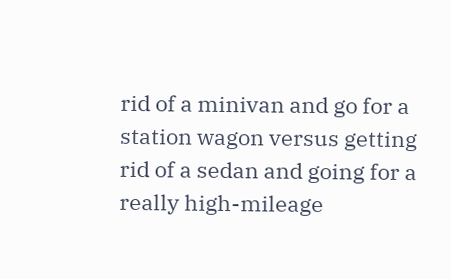rid of a minivan and go for a station wagon versus getting rid of a sedan and going for a really high-mileage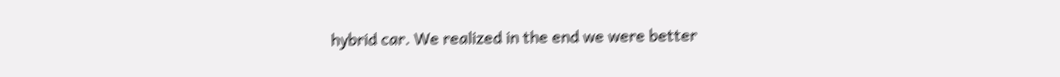hybrid car. We realized in the end we were better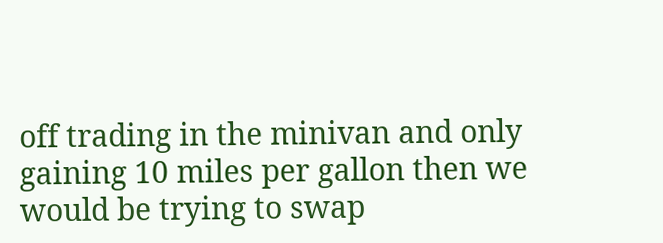off trading in the minivan and only gaining 10 miles per gallon then we would be trying to swap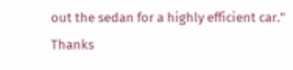out the sedan for a highly efficient car." Thanks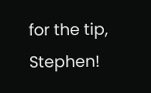for the tip, Stephen!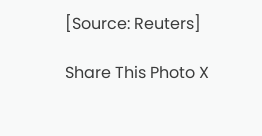[Source: Reuters]

Share This Photo X